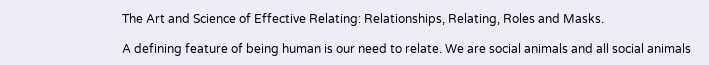The Art and Science of Effective Relating: Relationships, Relating, Roles and Masks.

A defining feature of being human is our need to relate. We are social animals and all social animals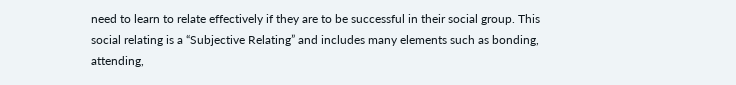need to learn to relate effectively if they are to be successful in their social group. This social relating is a “Subjective Relating” and includes many elements such as bonding, attending,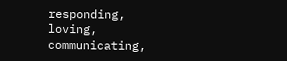responding, loving, communicating,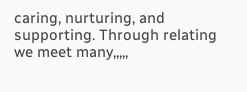caring, nurturing, and supporting. Through relating we meet many,,,,,